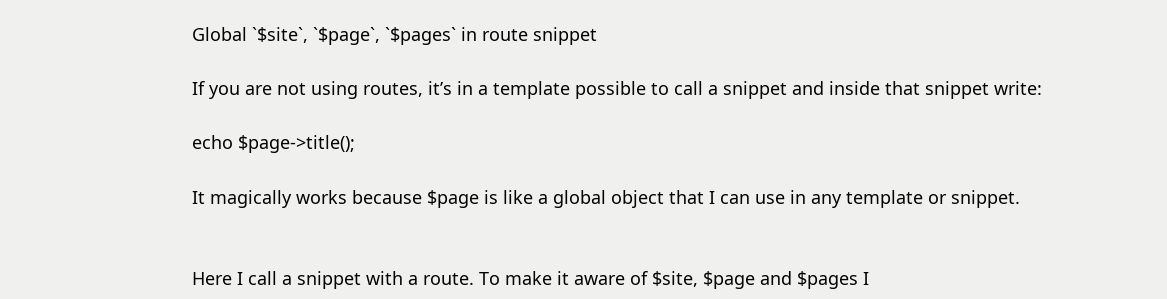Global `$site`, `$page`, `$pages` in route snippet

If you are not using routes, it’s in a template possible to call a snippet and inside that snippet write:

echo $page->title();

It magically works because $page is like a global object that I can use in any template or snippet.


Here I call a snippet with a route. To make it aware of $site, $page and $pages I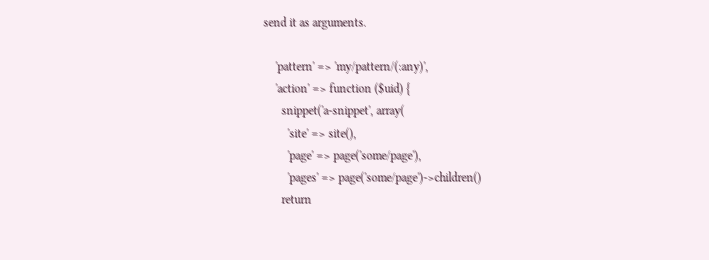send it as arguments.

    'pattern' => 'my/pattern/(:any)',
    'action' => function ($uid) {
      snippet('a-snippet', array(
        'site' => site(),
        'page' => page('some/page'),
        'pages' => page('some/page')->children()
      return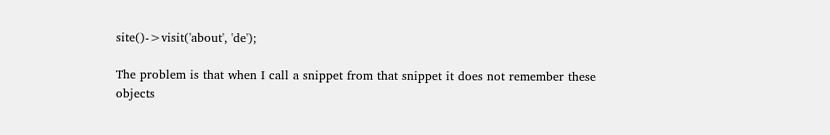site()->visit('about', 'de');

The problem is that when I call a snippet from that snippet it does not remember these objects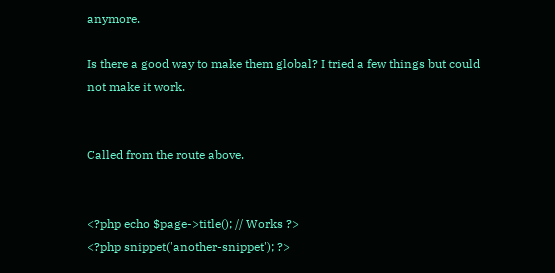anymore.

Is there a good way to make them global? I tried a few things but could not make it work.


Called from the route above.


<?php echo $page->title(); // Works ?>
<?php snippet('another-snippet'); ?>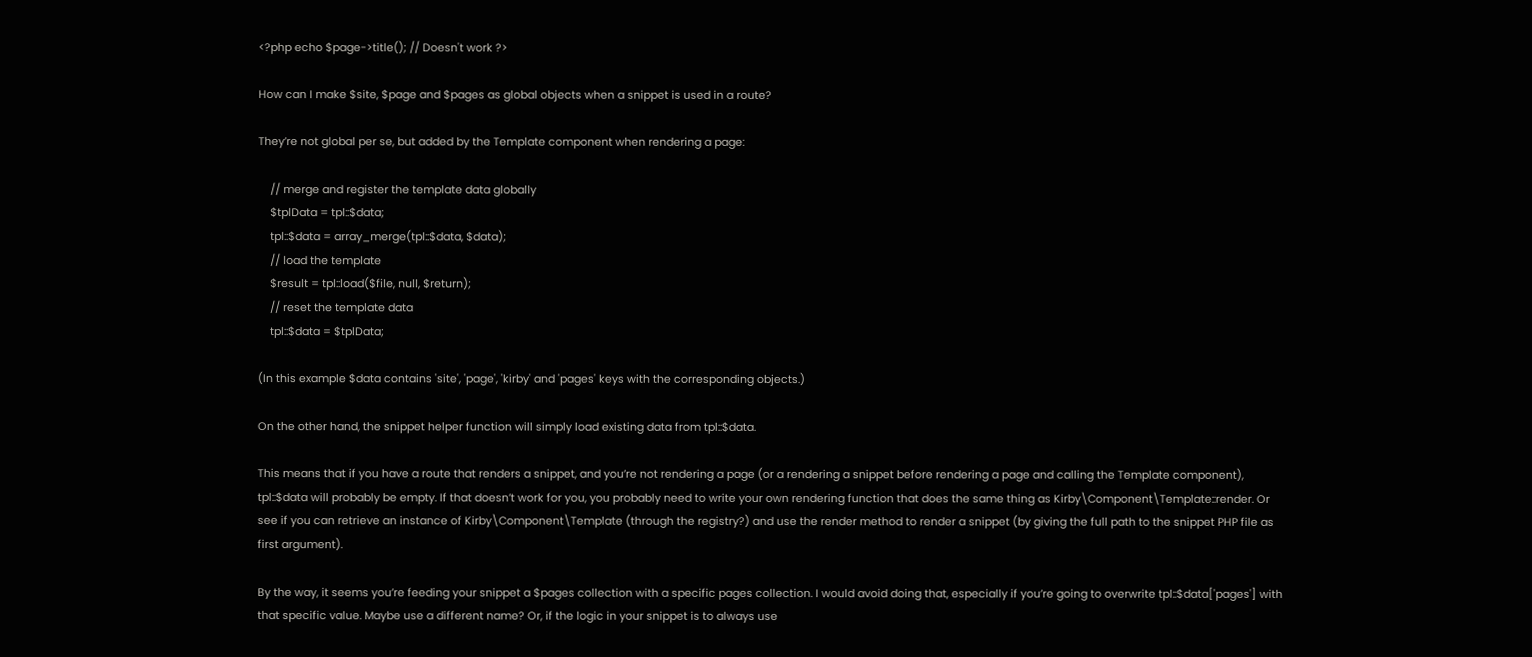<?php echo $page->title(); // Doesn't work ?>

How can I make $site, $page and $pages as global objects when a snippet is used in a route?

They’re not global per se, but added by the Template component when rendering a page:

    // merge and register the template data globally
    $tplData = tpl::$data;
    tpl::$data = array_merge(tpl::$data, $data);
    // load the template
    $result = tpl::load($file, null, $return);
    // reset the template data
    tpl::$data = $tplData;

(In this example $data contains 'site', 'page', 'kirby' and 'pages' keys with the corresponding objects.)

On the other hand, the snippet helper function will simply load existing data from tpl::$data.

This means that if you have a route that renders a snippet, and you’re not rendering a page (or a rendering a snippet before rendering a page and calling the Template component), tpl::$data will probably be empty. If that doesn’t work for you, you probably need to write your own rendering function that does the same thing as Kirby\Component\Template::render. Or see if you can retrieve an instance of Kirby\Component\Template (through the registry?) and use the render method to render a snippet (by giving the full path to the snippet PHP file as first argument).

By the way, it seems you’re feeding your snippet a $pages collection with a specific pages collection. I would avoid doing that, especially if you’re going to overwrite tpl::$data['pages'] with that specific value. Maybe use a different name? Or, if the logic in your snippet is to always use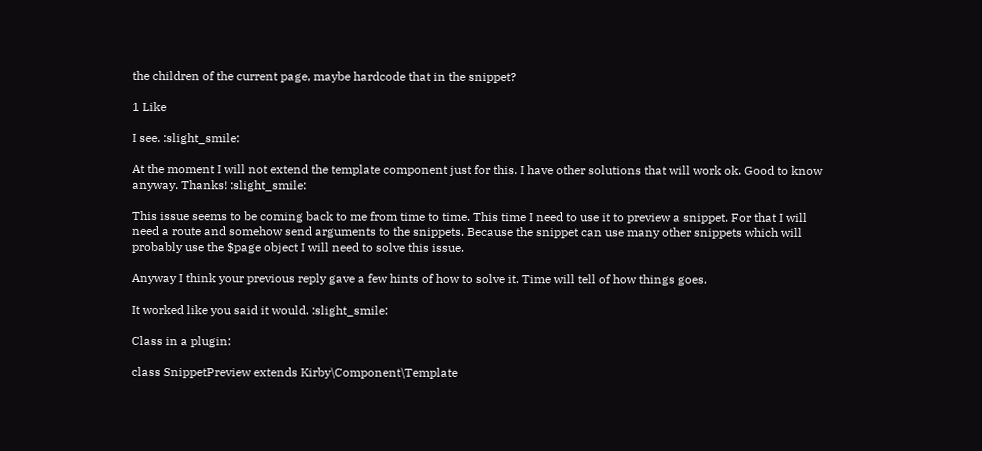the children of the current page, maybe hardcode that in the snippet?

1 Like

I see. :slight_smile:

At the moment I will not extend the template component just for this. I have other solutions that will work ok. Good to know anyway. Thanks! :slight_smile:

This issue seems to be coming back to me from time to time. This time I need to use it to preview a snippet. For that I will need a route and somehow send arguments to the snippets. Because the snippet can use many other snippets which will probably use the $page object I will need to solve this issue.

Anyway I think your previous reply gave a few hints of how to solve it. Time will tell of how things goes.

It worked like you said it would. :slight_smile:

Class in a plugin:

class SnippetPreview extends Kirby\Component\Template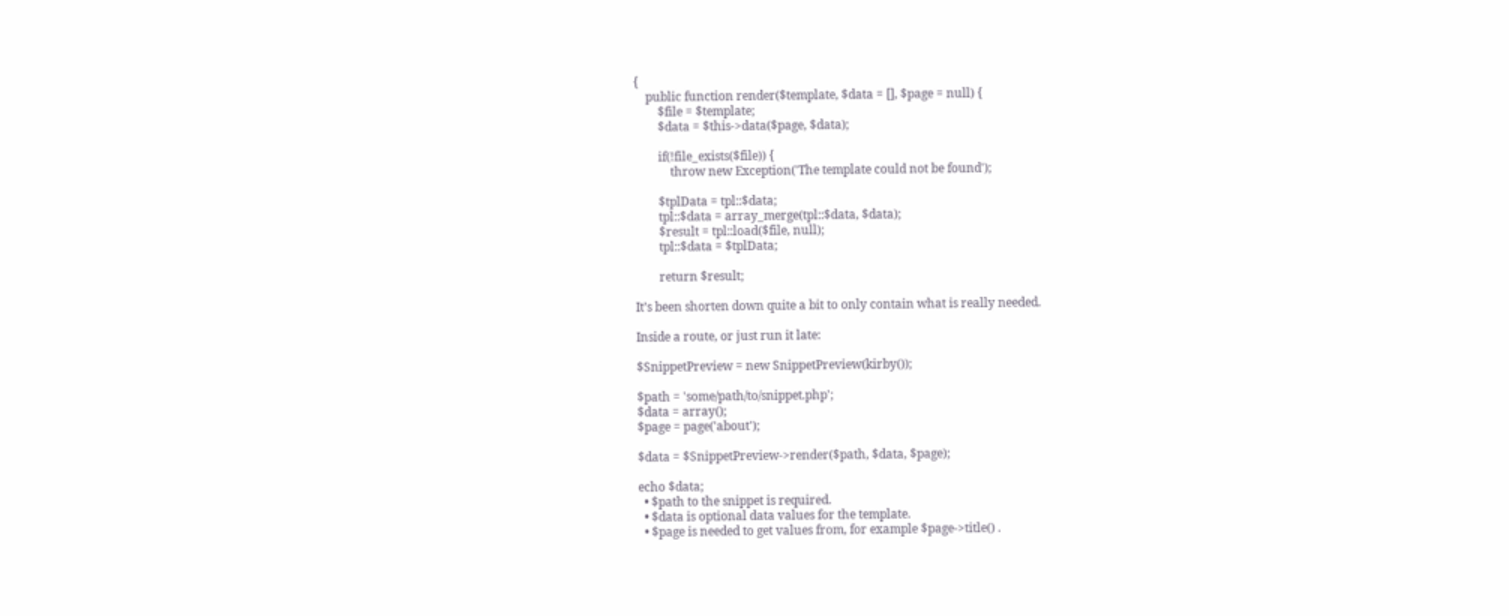{
    public function render($template, $data = [], $page = null) {
        $file = $template;
        $data = $this->data($page, $data);

        if(!file_exists($file)) {
            throw new Exception('The template could not be found');

        $tplData = tpl::$data;
        tpl::$data = array_merge(tpl::$data, $data);
        $result = tpl::load($file, null);
        tpl::$data = $tplData;

        return $result;

It’s been shorten down quite a bit to only contain what is really needed.

Inside a route, or just run it late:

$SnippetPreview = new SnippetPreview(kirby());

$path = 'some/path/to/snippet.php';
$data = array();
$page = page('about');

$data = $SnippetPreview->render($path, $data, $page);

echo $data;
  • $path to the snippet is required.
  • $data is optional data values for the template.
  • $page is needed to get values from, for example $page->title() .